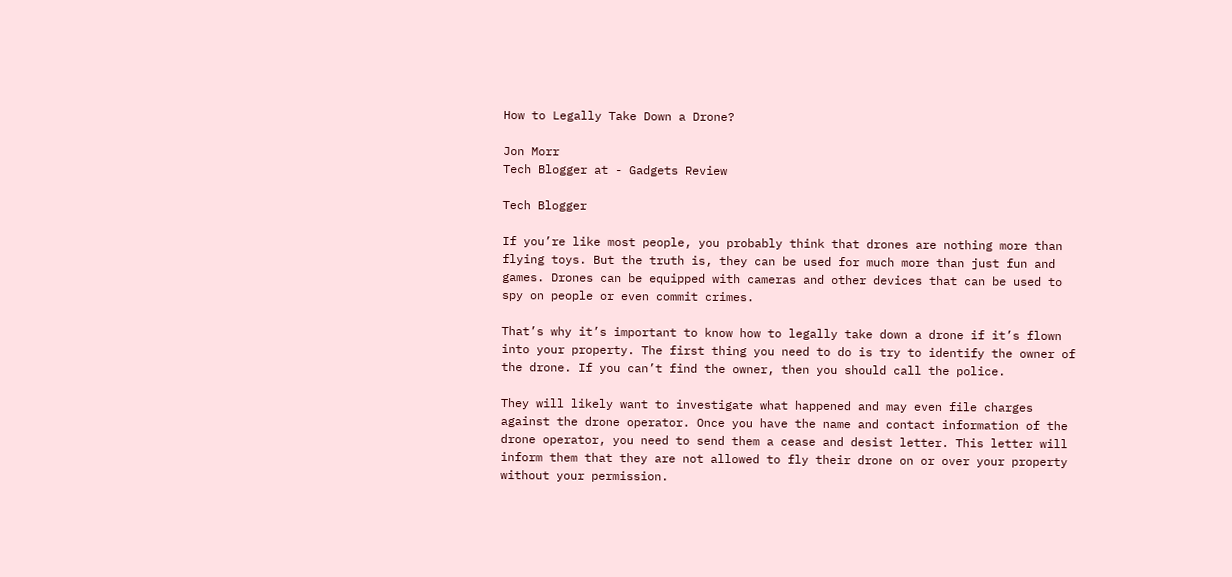How to Legally Take Down a Drone?

Jon Morr
Tech Blogger at - Gadgets Review

Tech Blogger

If you’re like most people, you probably think that drones are nothing more than flying toys. But the truth is, they can be used for much more than just fun and games. Drones can be equipped with cameras and other devices that can be used to spy on people or even commit crimes.

That’s why it’s important to know how to legally take down a drone if it’s flown into your property. The first thing you need to do is try to identify the owner of the drone. If you can’t find the owner, then you should call the police.

They will likely want to investigate what happened and may even file charges against the drone operator. Once you have the name and contact information of the drone operator, you need to send them a cease and desist letter. This letter will inform them that they are not allowed to fly their drone on or over your property without your permission.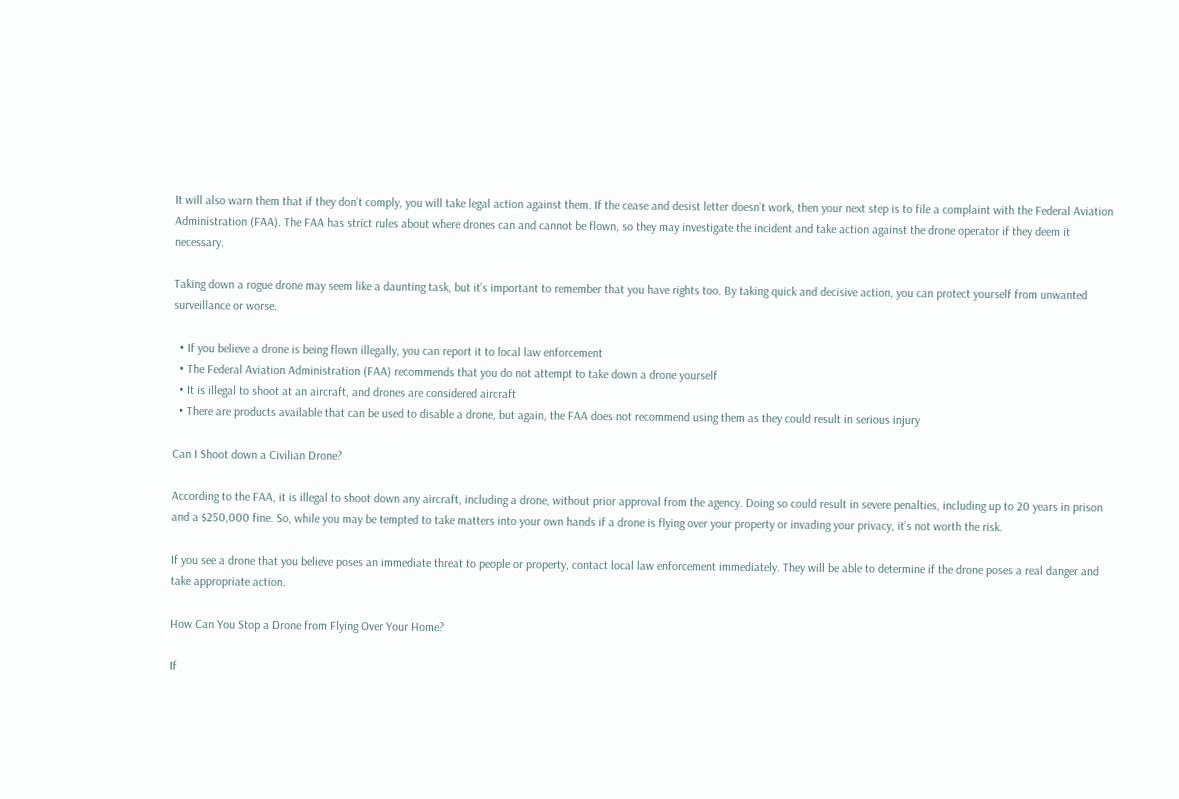It will also warn them that if they don’t comply, you will take legal action against them. If the cease and desist letter doesn’t work, then your next step is to file a complaint with the Federal Aviation Administration (FAA). The FAA has strict rules about where drones can and cannot be flown, so they may investigate the incident and take action against the drone operator if they deem it necessary.

Taking down a rogue drone may seem like a daunting task, but it’s important to remember that you have rights too. By taking quick and decisive action, you can protect yourself from unwanted surveillance or worse.

  • If you believe a drone is being flown illegally, you can report it to local law enforcement
  • The Federal Aviation Administration (FAA) recommends that you do not attempt to take down a drone yourself
  • It is illegal to shoot at an aircraft, and drones are considered aircraft
  • There are products available that can be used to disable a drone, but again, the FAA does not recommend using them as they could result in serious injury

Can I Shoot down a Civilian Drone?

According to the FAA, it is illegal to shoot down any aircraft, including a drone, without prior approval from the agency. Doing so could result in severe penalties, including up to 20 years in prison and a $250,000 fine. So, while you may be tempted to take matters into your own hands if a drone is flying over your property or invading your privacy, it’s not worth the risk.

If you see a drone that you believe poses an immediate threat to people or property, contact local law enforcement immediately. They will be able to determine if the drone poses a real danger and take appropriate action.

How Can You Stop a Drone from Flying Over Your Home?

If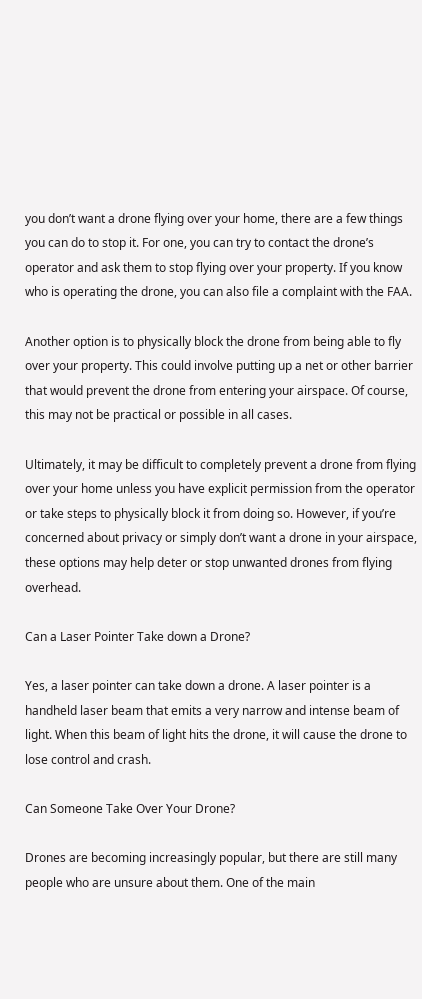you don’t want a drone flying over your home, there are a few things you can do to stop it. For one, you can try to contact the drone’s operator and ask them to stop flying over your property. If you know who is operating the drone, you can also file a complaint with the FAA.

Another option is to physically block the drone from being able to fly over your property. This could involve putting up a net or other barrier that would prevent the drone from entering your airspace. Of course, this may not be practical or possible in all cases.

Ultimately, it may be difficult to completely prevent a drone from flying over your home unless you have explicit permission from the operator or take steps to physically block it from doing so. However, if you’re concerned about privacy or simply don’t want a drone in your airspace, these options may help deter or stop unwanted drones from flying overhead.

Can a Laser Pointer Take down a Drone?

Yes, a laser pointer can take down a drone. A laser pointer is a handheld laser beam that emits a very narrow and intense beam of light. When this beam of light hits the drone, it will cause the drone to lose control and crash.

Can Someone Take Over Your Drone?

Drones are becoming increasingly popular, but there are still many people who are unsure about them. One of the main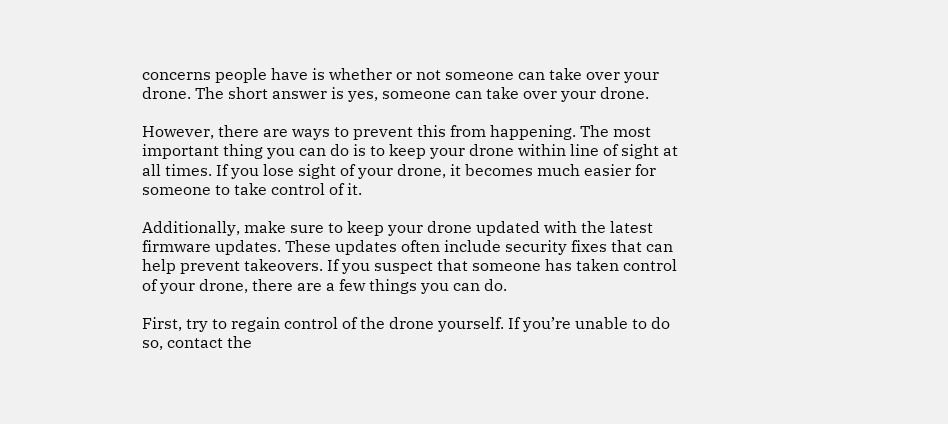concerns people have is whether or not someone can take over your drone. The short answer is yes, someone can take over your drone.

However, there are ways to prevent this from happening. The most important thing you can do is to keep your drone within line of sight at all times. If you lose sight of your drone, it becomes much easier for someone to take control of it.

Additionally, make sure to keep your drone updated with the latest firmware updates. These updates often include security fixes that can help prevent takeovers. If you suspect that someone has taken control of your drone, there are a few things you can do.

First, try to regain control of the drone yourself. If you’re unable to do so, contact the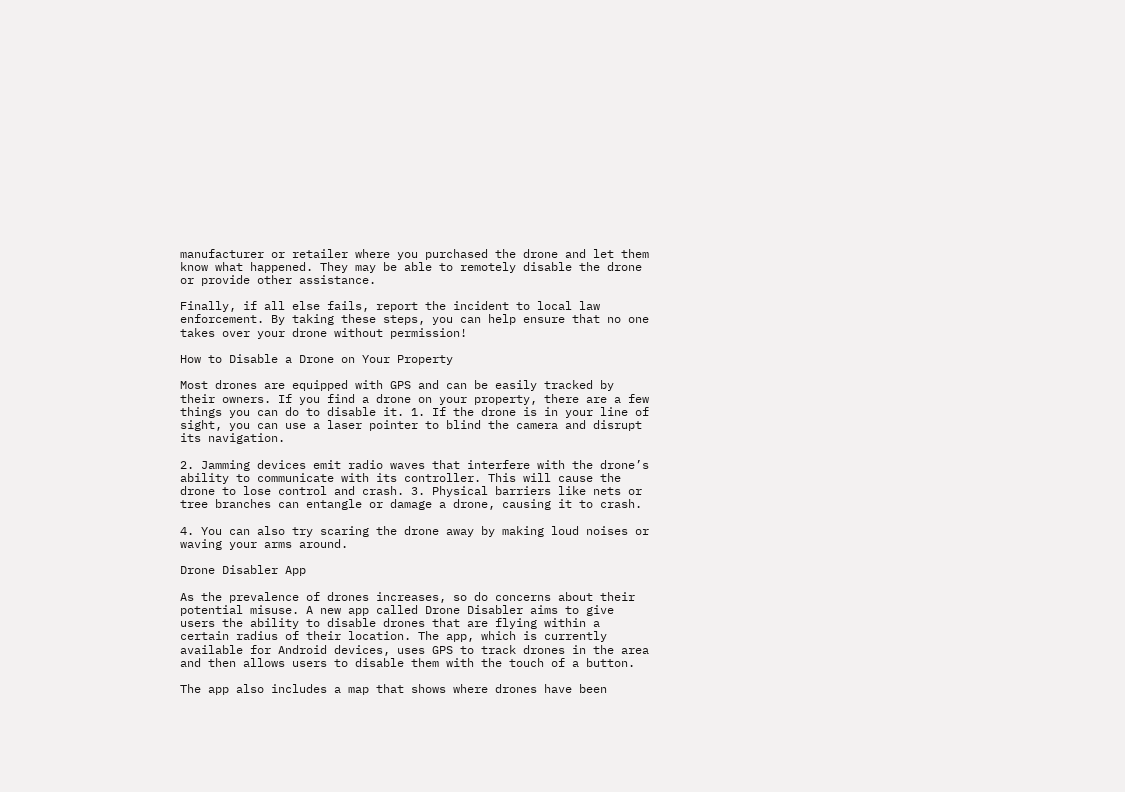manufacturer or retailer where you purchased the drone and let them know what happened. They may be able to remotely disable the drone or provide other assistance.

Finally, if all else fails, report the incident to local law enforcement. By taking these steps, you can help ensure that no one takes over your drone without permission!

How to Disable a Drone on Your Property

Most drones are equipped with GPS and can be easily tracked by their owners. If you find a drone on your property, there are a few things you can do to disable it. 1. If the drone is in your line of sight, you can use a laser pointer to blind the camera and disrupt its navigation.

2. Jamming devices emit radio waves that interfere with the drone’s ability to communicate with its controller. This will cause the drone to lose control and crash. 3. Physical barriers like nets or tree branches can entangle or damage a drone, causing it to crash.

4. You can also try scaring the drone away by making loud noises or waving your arms around.

Drone Disabler App

As the prevalence of drones increases, so do concerns about their potential misuse. A new app called Drone Disabler aims to give users the ability to disable drones that are flying within a certain radius of their location. The app, which is currently available for Android devices, uses GPS to track drones in the area and then allows users to disable them with the touch of a button.

The app also includes a map that shows where drones have been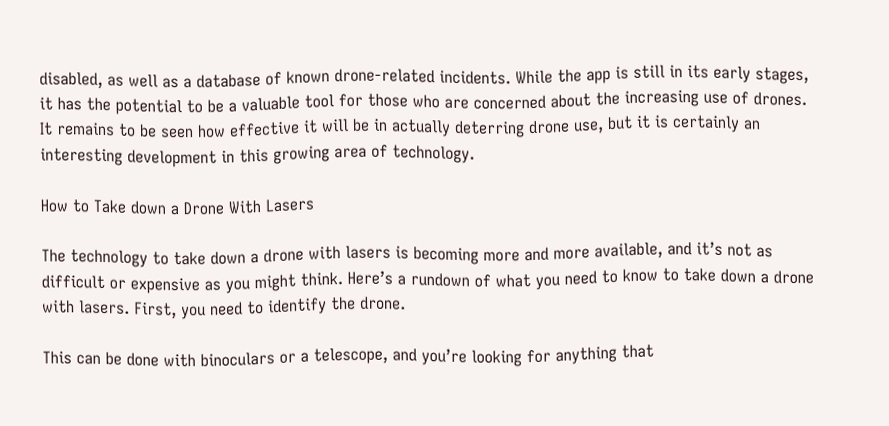disabled, as well as a database of known drone-related incidents. While the app is still in its early stages, it has the potential to be a valuable tool for those who are concerned about the increasing use of drones. It remains to be seen how effective it will be in actually deterring drone use, but it is certainly an interesting development in this growing area of technology.

How to Take down a Drone With Lasers

The technology to take down a drone with lasers is becoming more and more available, and it’s not as difficult or expensive as you might think. Here’s a rundown of what you need to know to take down a drone with lasers. First, you need to identify the drone.

This can be done with binoculars or a telescope, and you’re looking for anything that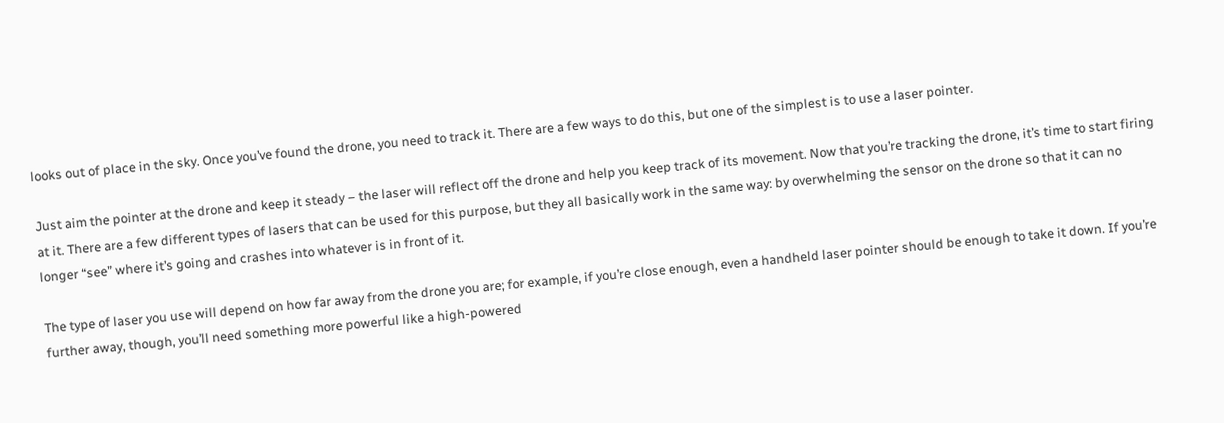looks out of place in the sky. Once you’ve found the drone, you need to track it. There are a few ways to do this, but one of the simplest is to use a laser pointer.

Just aim the pointer at the drone and keep it steady – the laser will reflect off the drone and help you keep track of its movement. Now that you’re tracking the drone, it’s time to start firing at it. There are a few different types of lasers that can be used for this purpose, but they all basically work in the same way: by overwhelming the sensor on the drone so that it can no longer “see” where it’s going and crashes into whatever is in front of it.

The type of laser you use will depend on how far away from the drone you are; for example, if you’re close enough, even a handheld laser pointer should be enough to take it down. If you’re further away, though, you’ll need something more powerful like a high-powered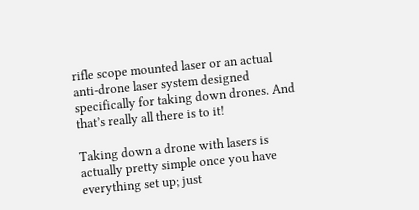rifle scope mounted laser or an actual anti-drone laser system designed specifically for taking down drones. And that’s really all there is to it!

Taking down a drone with lasers is actually pretty simple once you have everything set up; just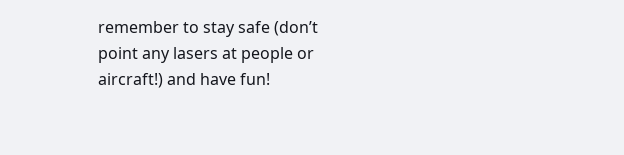remember to stay safe (don’t point any lasers at people or aircraft!) and have fun!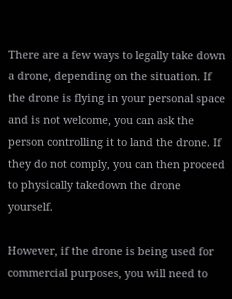There are a few ways to legally take down a drone, depending on the situation. If the drone is flying in your personal space and is not welcome, you can ask the person controlling it to land the drone. If they do not comply, you can then proceed to physically takedown the drone yourself.

However, if the drone is being used for commercial purposes, you will need to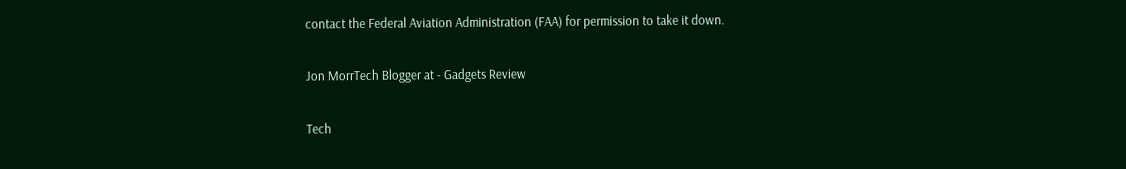contact the Federal Aviation Administration (FAA) for permission to take it down.

Jon MorrTech Blogger at - Gadgets Review

Tech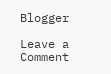Blogger

Leave a Comment